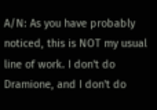A/N: As you have probably noticed, this is NOT my usual line of work. I don't do Dramione, and I don't do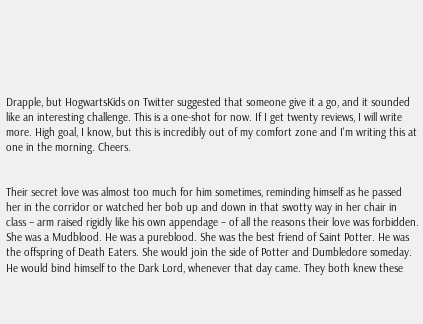Drapple, but HogwartsKids on Twitter suggested that someone give it a go, and it sounded like an interesting challenge. This is a one-shot for now. If I get twenty reviews, I will write more. High goal, I know, but this is incredibly out of my comfort zone and I'm writing this at one in the morning. Cheers.


Their secret love was almost too much for him sometimes, reminding himself as he passed her in the corridor or watched her bob up and down in that swotty way in her chair in class – arm raised rigidly like his own appendage – of all the reasons their love was forbidden. She was a Mudblood. He was a pureblood. She was the best friend of Saint Potter. He was the offspring of Death Eaters. She would join the side of Potter and Dumbledore someday. He would bind himself to the Dark Lord, whenever that day came. They both knew these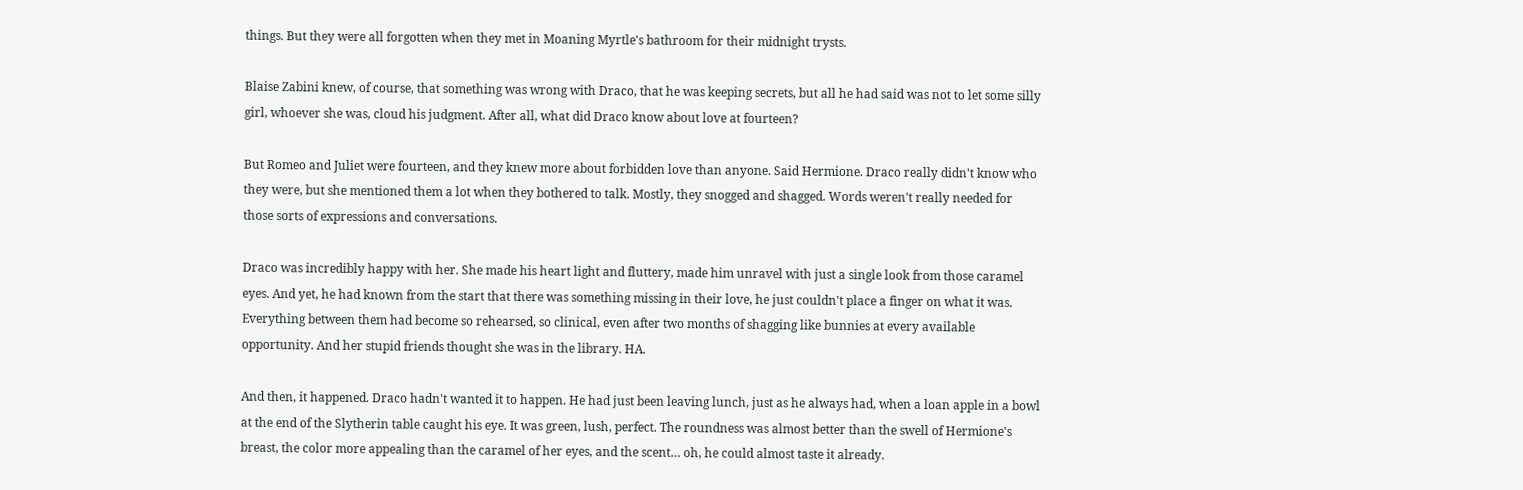things. But they were all forgotten when they met in Moaning Myrtle's bathroom for their midnight trysts.

Blaise Zabini knew, of course, that something was wrong with Draco, that he was keeping secrets, but all he had said was not to let some silly girl, whoever she was, cloud his judgment. After all, what did Draco know about love at fourteen?

But Romeo and Juliet were fourteen, and they knew more about forbidden love than anyone. Said Hermione. Draco really didn't know who they were, but she mentioned them a lot when they bothered to talk. Mostly, they snogged and shagged. Words weren't really needed for those sorts of expressions and conversations.

Draco was incredibly happy with her. She made his heart light and fluttery, made him unravel with just a single look from those caramel eyes. And yet, he had known from the start that there was something missing in their love, he just couldn't place a finger on what it was. Everything between them had become so rehearsed, so clinical, even after two months of shagging like bunnies at every available opportunity. And her stupid friends thought she was in the library. HA.

And then, it happened. Draco hadn't wanted it to happen. He had just been leaving lunch, just as he always had, when a loan apple in a bowl at the end of the Slytherin table caught his eye. It was green, lush, perfect. The roundness was almost better than the swell of Hermione's breast, the color more appealing than the caramel of her eyes, and the scent… oh, he could almost taste it already.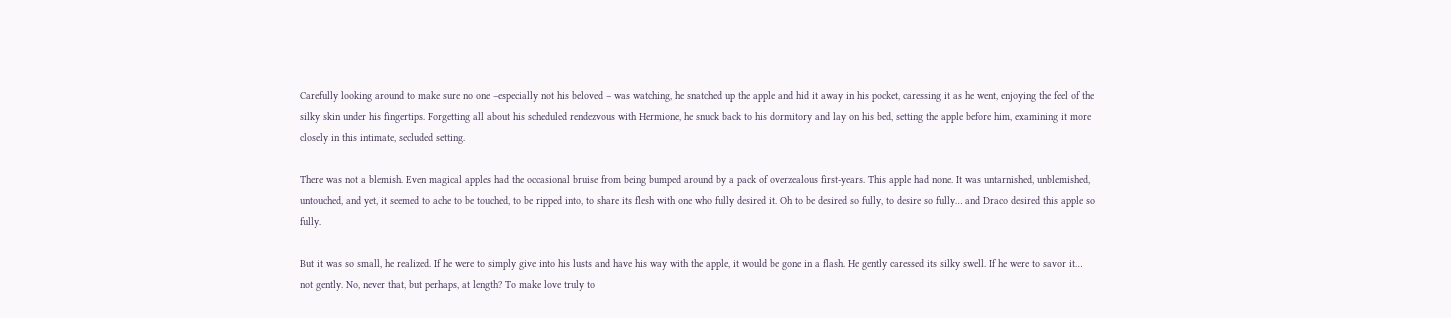Carefully looking around to make sure no one –especially not his beloved – was watching, he snatched up the apple and hid it away in his pocket, caressing it as he went, enjoying the feel of the silky skin under his fingertips. Forgetting all about his scheduled rendezvous with Hermione, he snuck back to his dormitory and lay on his bed, setting the apple before him, examining it more closely in this intimate, secluded setting.

There was not a blemish. Even magical apples had the occasional bruise from being bumped around by a pack of overzealous first-years. This apple had none. It was untarnished, unblemished, untouched, and yet, it seemed to ache to be touched, to be ripped into, to share its flesh with one who fully desired it. Oh to be desired so fully, to desire so fully… and Draco desired this apple so fully.

But it was so small, he realized. If he were to simply give into his lusts and have his way with the apple, it would be gone in a flash. He gently caressed its silky swell. If he were to savor it… not gently. No, never that, but perhaps, at length? To make love truly to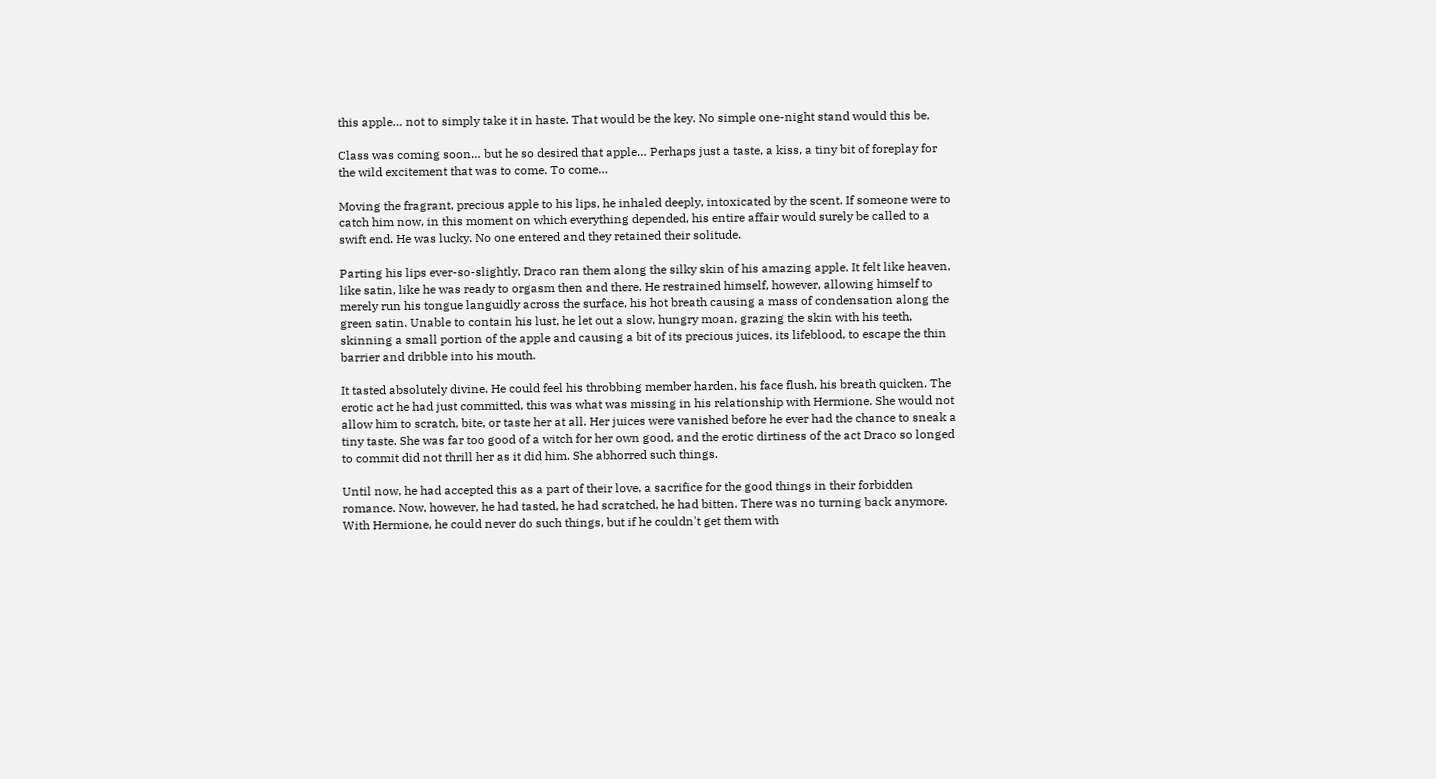this apple… not to simply take it in haste. That would be the key. No simple one-night stand would this be.

Class was coming soon… but he so desired that apple… Perhaps just a taste, a kiss, a tiny bit of foreplay for the wild excitement that was to come. To come…

Moving the fragrant, precious apple to his lips, he inhaled deeply, intoxicated by the scent. If someone were to catch him now, in this moment on which everything depended, his entire affair would surely be called to a swift end. He was lucky. No one entered and they retained their solitude.

Parting his lips ever-so-slightly, Draco ran them along the silky skin of his amazing apple. It felt like heaven, like satin, like he was ready to orgasm then and there. He restrained himself, however, allowing himself to merely run his tongue languidly across the surface, his hot breath causing a mass of condensation along the green satin. Unable to contain his lust, he let out a slow, hungry moan, grazing the skin with his teeth, skinning a small portion of the apple and causing a bit of its precious juices, its lifeblood, to escape the thin barrier and dribble into his mouth.

It tasted absolutely divine. He could feel his throbbing member harden, his face flush, his breath quicken. The erotic act he had just committed, this was what was missing in his relationship with Hermione. She would not allow him to scratch, bite, or taste her at all. Her juices were vanished before he ever had the chance to sneak a tiny taste. She was far too good of a witch for her own good, and the erotic dirtiness of the act Draco so longed to commit did not thrill her as it did him. She abhorred such things.

Until now, he had accepted this as a part of their love, a sacrifice for the good things in their forbidden romance. Now, however, he had tasted, he had scratched, he had bitten. There was no turning back anymore. With Hermione, he could never do such things, but if he couldn't get them with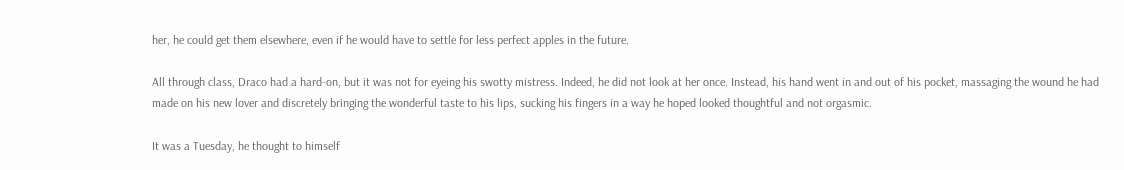her, he could get them elsewhere, even if he would have to settle for less perfect apples in the future.

All through class, Draco had a hard-on, but it was not for eyeing his swotty mistress. Indeed, he did not look at her once. Instead, his hand went in and out of his pocket, massaging the wound he had made on his new lover and discretely bringing the wonderful taste to his lips, sucking his fingers in a way he hoped looked thoughtful and not orgasmic.

It was a Tuesday, he thought to himself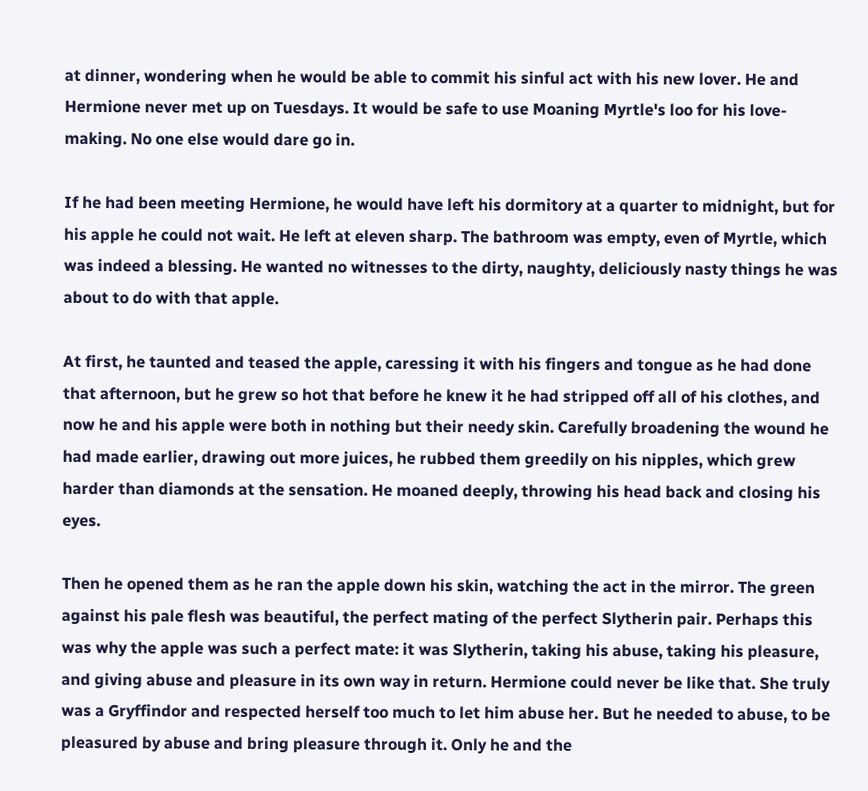at dinner, wondering when he would be able to commit his sinful act with his new lover. He and Hermione never met up on Tuesdays. It would be safe to use Moaning Myrtle's loo for his love-making. No one else would dare go in.

If he had been meeting Hermione, he would have left his dormitory at a quarter to midnight, but for his apple he could not wait. He left at eleven sharp. The bathroom was empty, even of Myrtle, which was indeed a blessing. He wanted no witnesses to the dirty, naughty, deliciously nasty things he was about to do with that apple.

At first, he taunted and teased the apple, caressing it with his fingers and tongue as he had done that afternoon, but he grew so hot that before he knew it he had stripped off all of his clothes, and now he and his apple were both in nothing but their needy skin. Carefully broadening the wound he had made earlier, drawing out more juices, he rubbed them greedily on his nipples, which grew harder than diamonds at the sensation. He moaned deeply, throwing his head back and closing his eyes.

Then he opened them as he ran the apple down his skin, watching the act in the mirror. The green against his pale flesh was beautiful, the perfect mating of the perfect Slytherin pair. Perhaps this was why the apple was such a perfect mate: it was Slytherin, taking his abuse, taking his pleasure, and giving abuse and pleasure in its own way in return. Hermione could never be like that. She truly was a Gryffindor and respected herself too much to let him abuse her. But he needed to abuse, to be pleasured by abuse and bring pleasure through it. Only he and the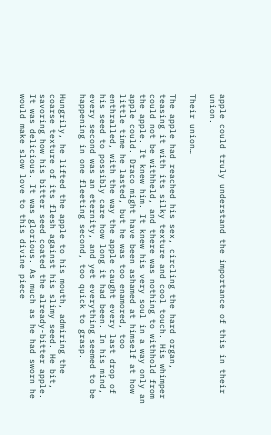apple could truly understand the importance of this in their union.

Their union…

The apple had reached his sex, circling the hard organ, teasing it with its silky texture and cool touch. His whimper could not be withheld, and there was nothing to withhold from the apple. It knew him. It knew his very soul in a way only an apple could. Draco might have been ashamed at himself at how little time he lasted, but he was too enamored, too enthralled, with the way the apple caught every last drop of his seed to possibly care how long it had been. In his mind, every second was an eternity, and yet everything seemed to be happening in one fleeting second, too quick to grasp.

Hungrily, he lifted the apple to his mouth, admiring the coarse texture of its flesh against his slimy seed. He bit, savoring how his bitter seed coated the already-bitter apple. It was delicious. It was glorious. As much as he had sworn he would make slow love to this divine piece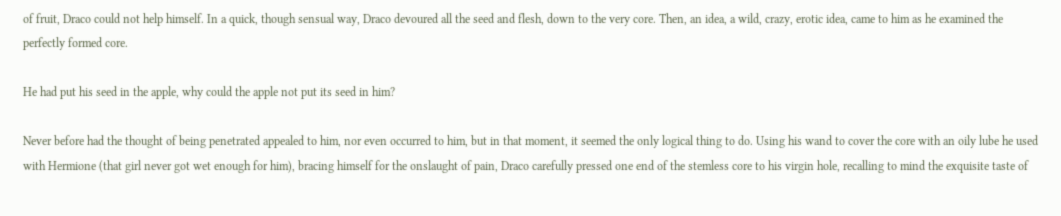of fruit, Draco could not help himself. In a quick, though sensual way, Draco devoured all the seed and flesh, down to the very core. Then, an idea, a wild, crazy, erotic idea, came to him as he examined the perfectly formed core.

He had put his seed in the apple, why could the apple not put its seed in him?

Never before had the thought of being penetrated appealed to him, nor even occurred to him, but in that moment, it seemed the only logical thing to do. Using his wand to cover the core with an oily lube he used with Hermione (that girl never got wet enough for him), bracing himself for the onslaught of pain, Draco carefully pressed one end of the stemless core to his virgin hole, recalling to mind the exquisite taste of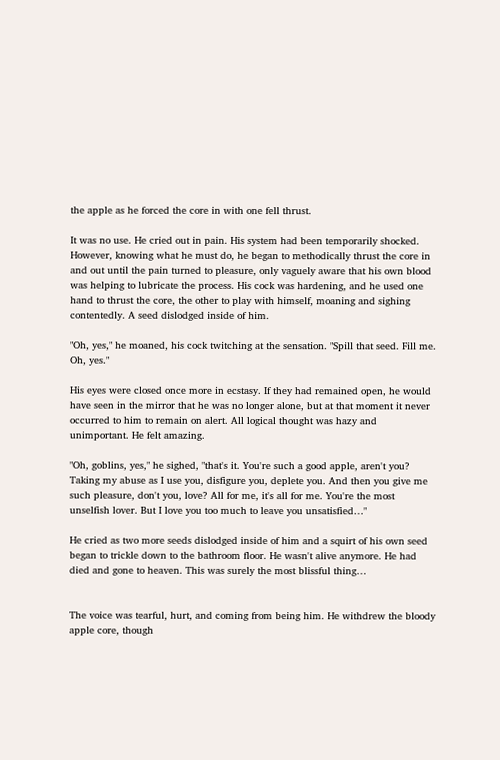the apple as he forced the core in with one fell thrust.

It was no use. He cried out in pain. His system had been temporarily shocked. However, knowing what he must do, he began to methodically thrust the core in and out until the pain turned to pleasure, only vaguely aware that his own blood was helping to lubricate the process. His cock was hardening, and he used one hand to thrust the core, the other to play with himself, moaning and sighing contentedly. A seed dislodged inside of him.

"Oh, yes," he moaned, his cock twitching at the sensation. "Spill that seed. Fill me. Oh, yes."

His eyes were closed once more in ecstasy. If they had remained open, he would have seen in the mirror that he was no longer alone, but at that moment it never occurred to him to remain on alert. All logical thought was hazy and unimportant. He felt amazing.

"Oh, goblins, yes," he sighed, "that's it. You're such a good apple, aren't you? Taking my abuse as I use you, disfigure you, deplete you. And then you give me such pleasure, don't you, love? All for me, it's all for me. You're the most unselfish lover. But I love you too much to leave you unsatisfied…"

He cried as two more seeds dislodged inside of him and a squirt of his own seed began to trickle down to the bathroom floor. He wasn't alive anymore. He had died and gone to heaven. This was surely the most blissful thing…


The voice was tearful, hurt, and coming from being him. He withdrew the bloody apple core, though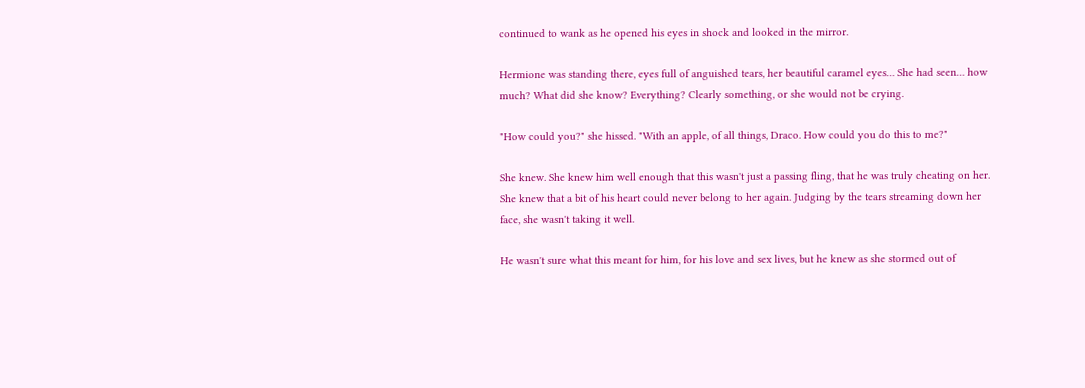continued to wank as he opened his eyes in shock and looked in the mirror.

Hermione was standing there, eyes full of anguished tears, her beautiful caramel eyes… She had seen… how much? What did she know? Everything? Clearly something, or she would not be crying.

"How could you?" she hissed. "With an apple, of all things, Draco. How could you do this to me?"

She knew. She knew him well enough that this wasn't just a passing fling, that he was truly cheating on her. She knew that a bit of his heart could never belong to her again. Judging by the tears streaming down her face, she wasn't taking it well.

He wasn't sure what this meant for him, for his love and sex lives, but he knew as she stormed out of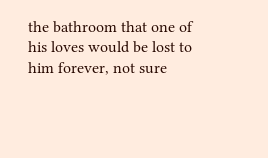the bathroom that one of his loves would be lost to him forever, not sure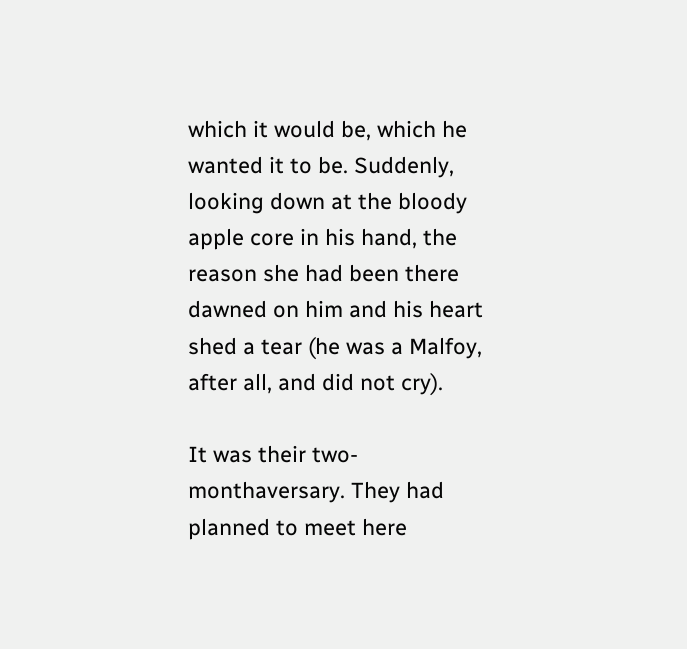which it would be, which he wanted it to be. Suddenly, looking down at the bloody apple core in his hand, the reason she had been there dawned on him and his heart shed a tear (he was a Malfoy, after all, and did not cry).

It was their two-monthaversary. They had planned to meet here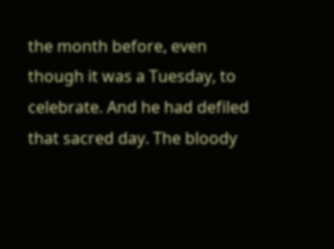the month before, even though it was a Tuesday, to celebrate. And he had defiled that sacred day. The bloody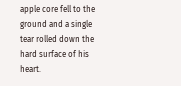apple core fell to the ground and a single tear rolled down the hard surface of his heart.